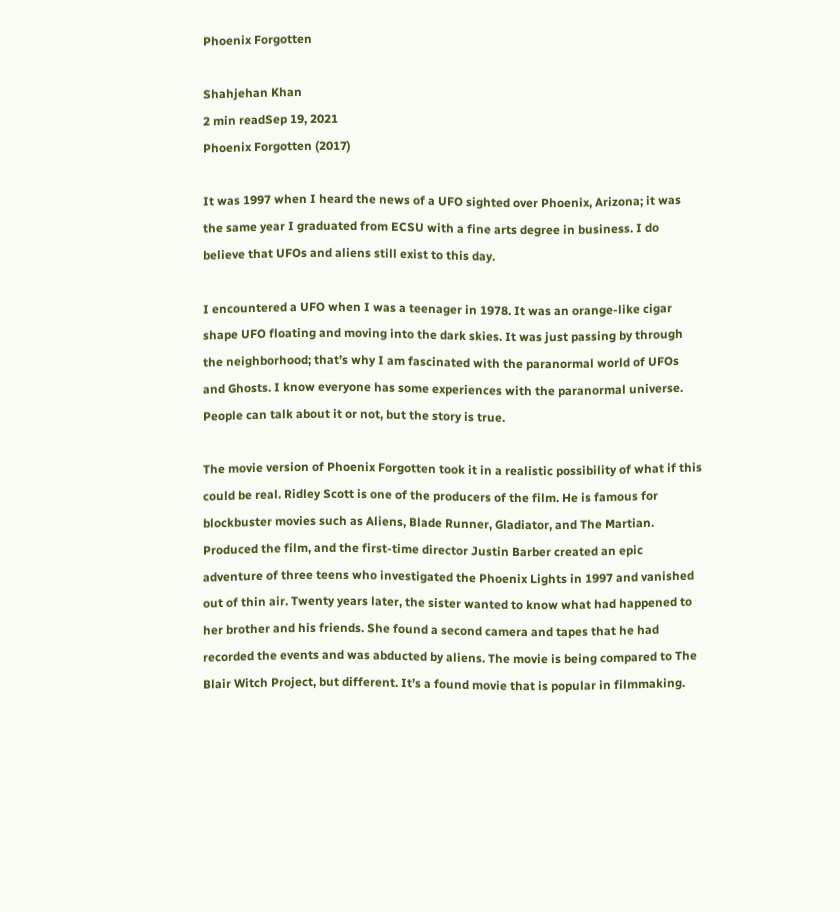Phoenix Forgotten

Shahjehan Khan
2 min readSep 19, 2021
Phoenix Forgotten (2017)

It was 1997 when I heard the news of a UFO sighted over Phoenix, Arizona; it was the same year I graduated from ECSU with a fine arts degree in business. I do believe that UFOs and aliens still exist to this day.

I encountered a UFO when I was a teenager in 1978. It was an orange-like cigar shape UFO floating and moving into the dark skies. It was just passing by through the neighborhood; that’s why I am fascinated with the paranormal world of UFOs and Ghosts. I know everyone has some experiences with the paranormal universe. People can talk about it or not, but the story is true.

The movie version of Phoenix Forgotten took it in a realistic possibility of what if this could be real. Ridley Scott is one of the producers of the film. He is famous for blockbuster movies such as Aliens, Blade Runner, Gladiator, and The Martian. Produced the film, and the first-time director Justin Barber created an epic adventure of three teens who investigated the Phoenix Lights in 1997 and vanished out of thin air. Twenty years later, the sister wanted to know what had happened to her brother and his friends. She found a second camera and tapes that he had recorded the events and was abducted by aliens. The movie is being compared to The Blair Witch Project, but different. It’s a found movie that is popular in filmmaking.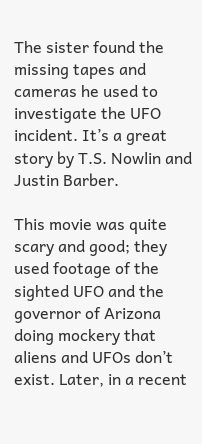The sister found the missing tapes and cameras he used to investigate the UFO incident. It’s a great story by T.S. Nowlin and Justin Barber.

This movie was quite scary and good; they used footage of the sighted UFO and the governor of Arizona doing mockery that aliens and UFOs don’t exist. Later, in a recent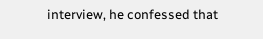interview, he confessed that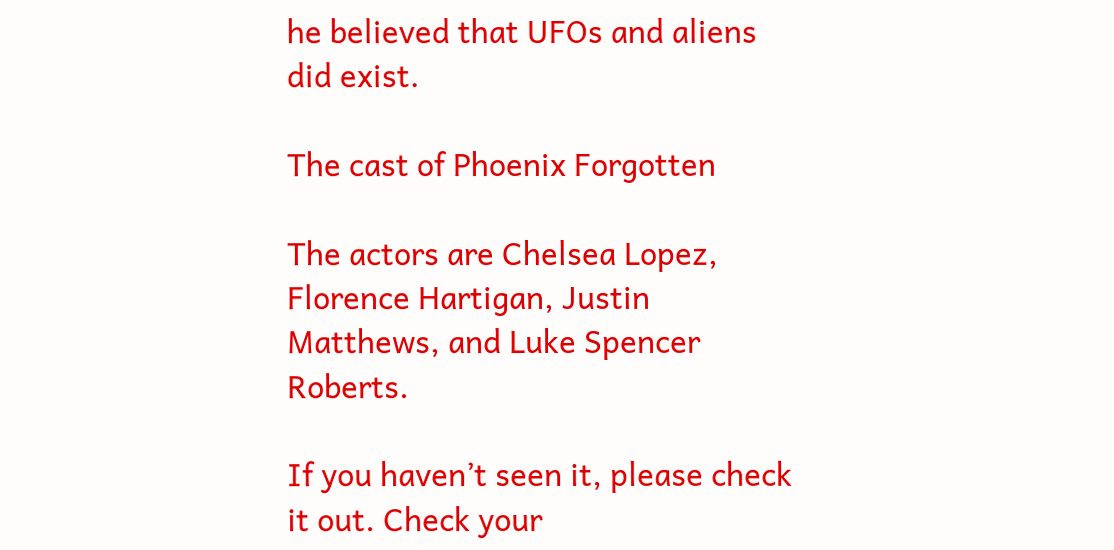he believed that UFOs and aliens did exist.

The cast of Phoenix Forgotten

The actors are Chelsea Lopez, Florence Hartigan, Justin Matthews, and Luke Spencer Roberts.

If you haven’t seen it, please check it out. Check your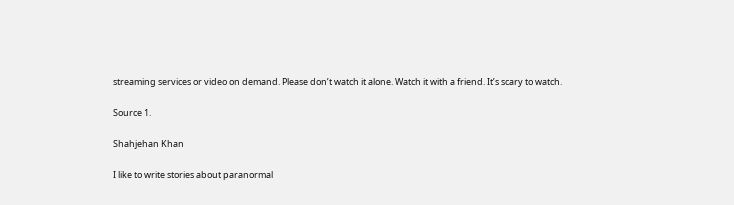streaming services or video on demand. Please don’t watch it alone. Watch it with a friend. It’s scary to watch.

Source 1.

Shahjehan Khan

I like to write stories about paranormal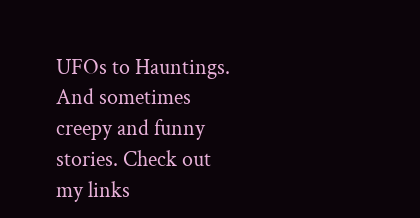UFOs to Hauntings. And sometimes creepy and funny stories. Check out my links